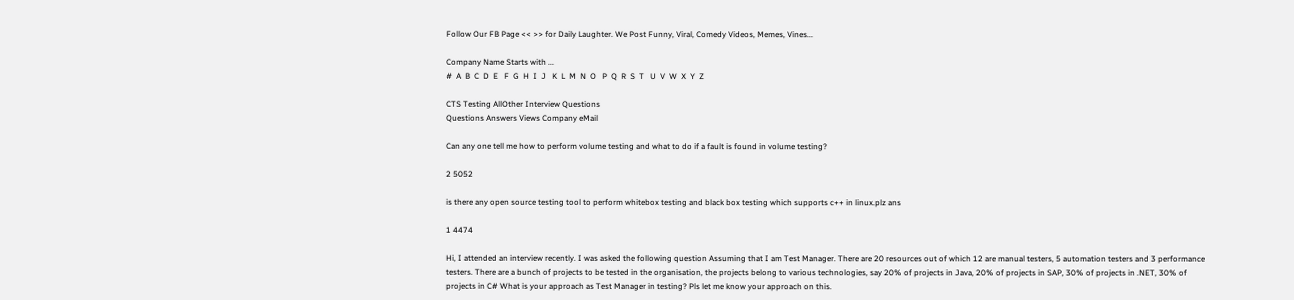Follow Our FB Page << >> for Daily Laughter. We Post Funny, Viral, Comedy Videos, Memes, Vines...

Company Name Starts with ...
#  A  B  C  D  E   F  G  H  I  J   K  L  M  N  O   P  Q  R  S  T   U  V  W  X  Y  Z

CTS Testing AllOther Interview Questions
Questions Answers Views Company eMail

Can any one tell me how to perform volume testing and what to do if a fault is found in volume testing?

2 5052

is there any open source testing tool to perform whitebox testing and black box testing which supports c++ in linux.plz ans

1 4474

Hi, I attended an interview recently. I was asked the following question Assuming that I am Test Manager. There are 20 resources out of which 12 are manual testers, 5 automation testers and 3 performance testers. There are a bunch of projects to be tested in the organisation, the projects belong to various technologies, say 20% of projects in Java, 20% of projects in SAP, 30% of projects in .NET, 30% of projects in C# What is your approach as Test Manager in testing? Pls let me know your approach on this.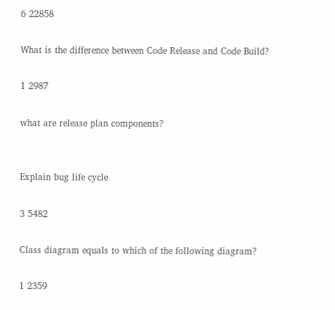6 22858

What is the difference between Code Release and Code Build?

1 2987

what are release plan components?


Explain bug life cycle

3 5482

Class diagram equals to which of the following diagram?

1 2359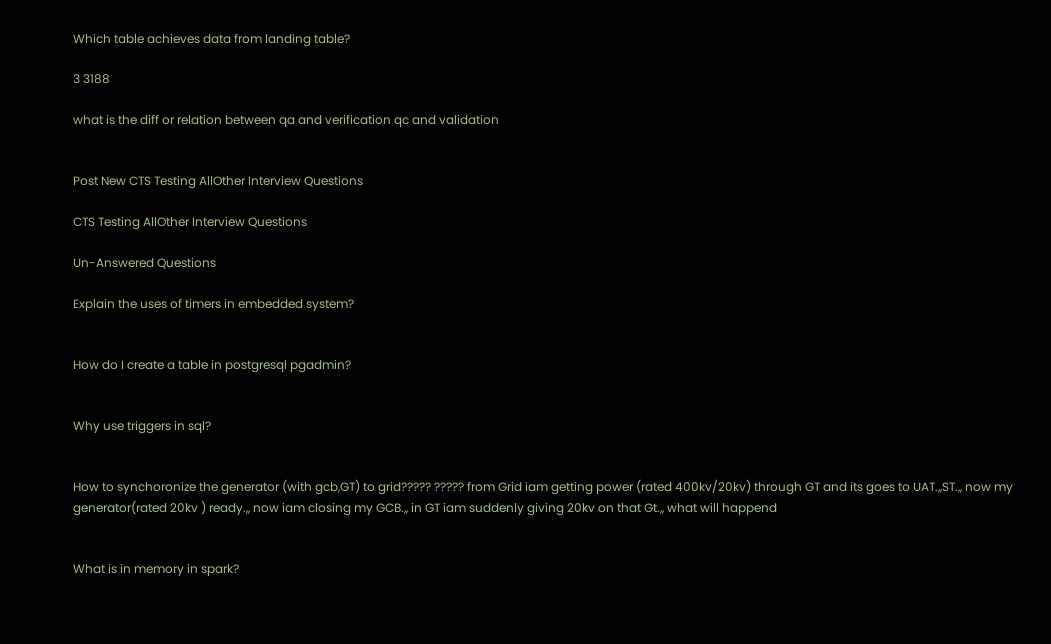Which table achieves data from landing table?

3 3188

what is the diff or relation between qa and verification qc and validation


Post New CTS Testing AllOther Interview Questions

CTS Testing AllOther Interview Questions

Un-Answered Questions

Explain the uses of timers in embedded system?


How do I create a table in postgresql pgadmin?


Why use triggers in sql?


How to synchoronize the generator (with gcb,GT) to grid????? ????? from Grid iam getting power (rated 400kv/20kv) through GT and its goes to UAT.,,ST.,, now my generator(rated 20kv ) ready.,, now iam closing my GCB.,, in GT iam suddenly giving 20kv on that Gt.,, what will happend


What is in memory in spark?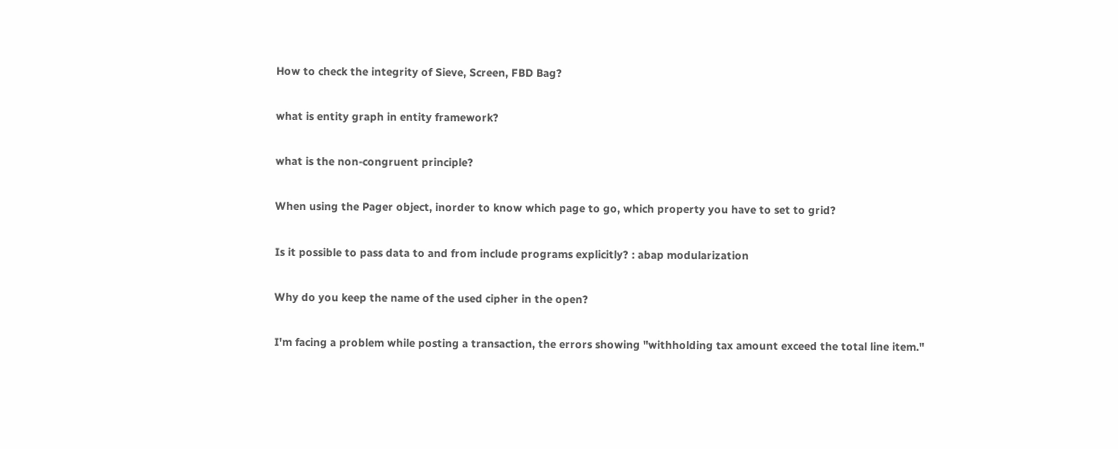How to check the integrity of Sieve, Screen, FBD Bag?


what is entity graph in entity framework?


what is the non-congruent principle?


When using the Pager object, inorder to know which page to go, which property you have to set to grid?


Is it possible to pass data to and from include programs explicitly? : abap modularization


Why do you keep the name of the used cipher in the open?


I'm facing a problem while posting a transaction, the errors showing "withholding tax amount exceed the total line item."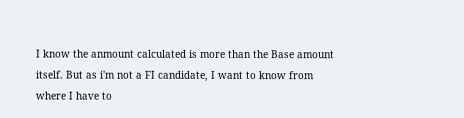I know the anmount calculated is more than the Base amount itself. But as i'm not a FI candidate, I want to know from where I have to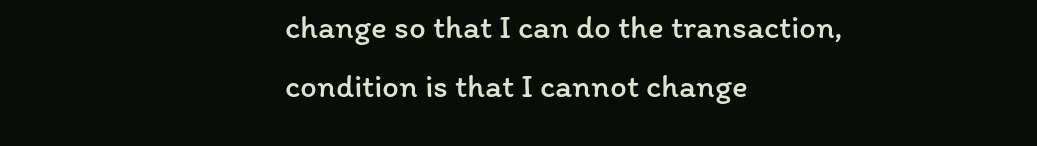change so that I can do the transaction, condition is that I cannot change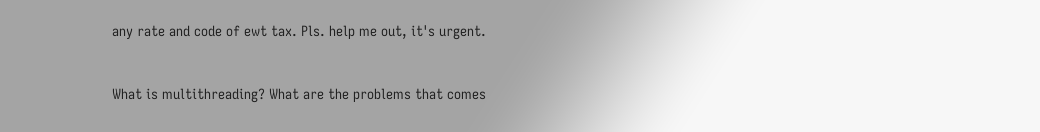any rate and code of ewt tax. Pls. help me out, it's urgent.


What is multithreading? What are the problems that comes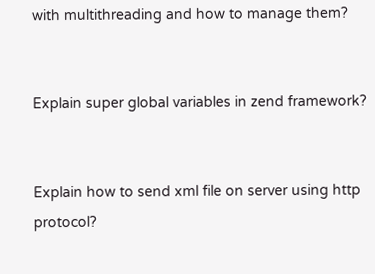with multithreading and how to manage them?


Explain super global variables in zend framework?


Explain how to send xml file on server using http protocol?